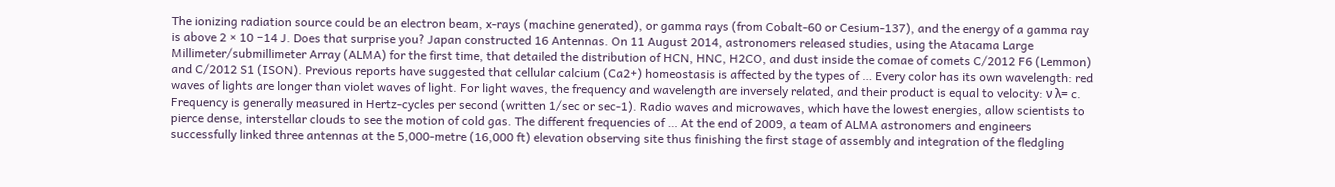The ionizing radiation source could be an electron beam, x-rays (machine generated), or gamma rays (from Cobalt-60 or Cesium-137), and the energy of a gamma ray is above 2 × 10 −14 J. Does that surprise you? Japan constructed 16 Antennas. On 11 August 2014, astronomers released studies, using the Atacama Large Millimeter/submillimeter Array (ALMA) for the first time, that detailed the distribution of HCN, HNC, H2CO, and dust inside the comae of comets C/2012 F6 (Lemmon) and C/2012 S1 (ISON). Previous reports have suggested that cellular calcium (Ca2+) homeostasis is affected by the types of … Every color has its own wavelength: red waves of lights are longer than violet waves of light. For light waves, the frequency and wavelength are inversely related, and their product is equal to velocity: ν λ= c. Frequency is generally measured in Hertz-cycles per second (written 1/sec or sec-1). Radio waves and microwaves, which have the lowest energies, allow scientists to pierce dense, interstellar clouds to see the motion of cold gas. The different frequencies of … At the end of 2009, a team of ALMA astronomers and engineers successfully linked three antennas at the 5,000-metre (16,000 ft) elevation observing site thus finishing the first stage of assembly and integration of the fledgling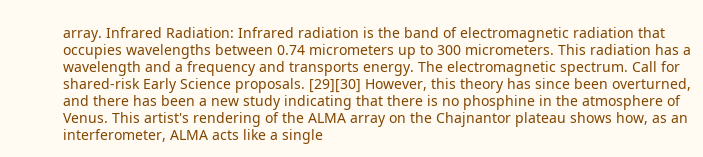array. Infrared Radiation: Infrared radiation is the band of electromagnetic radiation that occupies wavelengths between 0.74 micrometers up to 300 micrometers. This radiation has a wavelength and a frequency and transports energy. The electromagnetic spectrum. Call for shared-risk Early Science proposals. [29][30] However, this theory has since been overturned, and there has been a new study indicating that there is no phosphine in the atmosphere of Venus. This artist's rendering of the ALMA array on the Chajnantor plateau shows how, as an interferometer, ALMA acts like a single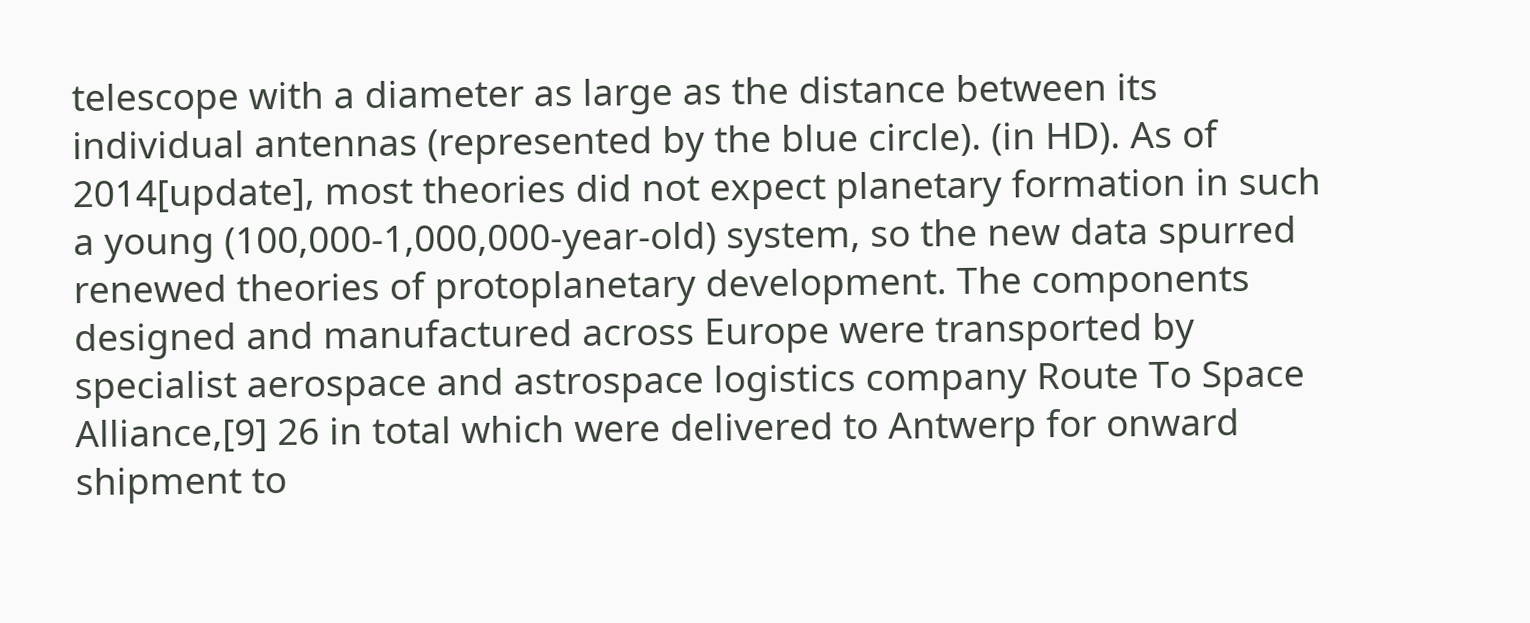telescope with a diameter as large as the distance between its individual antennas (represented by the blue circle). (in HD). As of 2014[update], most theories did not expect planetary formation in such a young (100,000-1,000,000-year-old) system, so the new data spurred renewed theories of protoplanetary development. The components designed and manufactured across Europe were transported by specialist aerospace and astrospace logistics company Route To Space Alliance,[9] 26 in total which were delivered to Antwerp for onward shipment to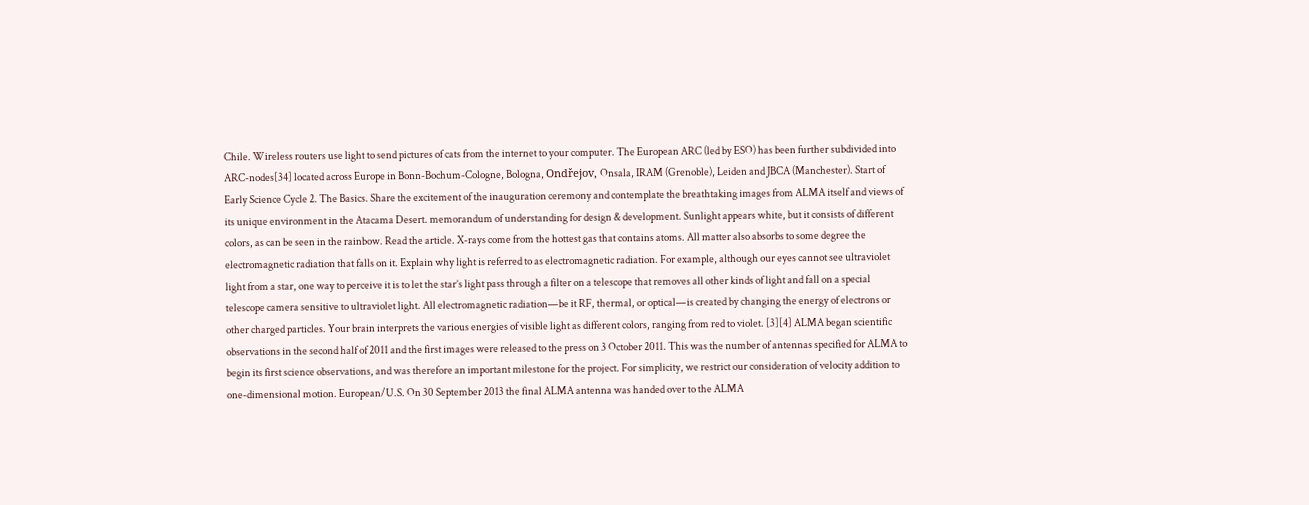Chile. Wireless routers use light to send pictures of cats from the internet to your computer. The European ARC (led by ESO) has been further subdivided into ARC-nodes[34] located across Europe in Bonn-Bochum-Cologne, Bologna, Ondřejov, Onsala, IRAM (Grenoble), Leiden and JBCA (Manchester). Start of Early Science Cycle 2. The Basics. Share the excitement of the inauguration ceremony and contemplate the breathtaking images from ALMA itself and views of its unique environment in the Atacama Desert. memorandum of understanding for design & development. Sunlight appears white, but it consists of different colors, as can be seen in the rainbow. Read the article. X-rays come from the hottest gas that contains atoms. All matter also absorbs to some degree the electromagnetic radiation that falls on it. Explain why light is referred to as electromagnetic radiation. For example, although our eyes cannot see ultraviolet light from a star, one way to perceive it is to let the star’s light pass through a filter on a telescope that removes all other kinds of light and fall on a special telescope camera sensitive to ultraviolet light. All electromagnetic radiation—be it RF, thermal, or optical—is created by changing the energy of electrons or other charged particles. Your brain interprets the various energies of visible light as different colors, ranging from red to violet. [3][4] ALMA began scientific observations in the second half of 2011 and the first images were released to the press on 3 October 2011. This was the number of antennas specified for ALMA to begin its first science observations, and was therefore an important milestone for the project. For simplicity, we restrict our consideration of velocity addition to one-dimensional motion. European/U.S. On 30 September 2013 the final ALMA antenna was handed over to the ALMA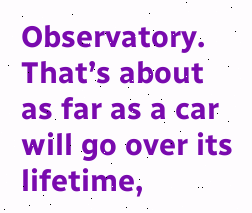Observatory. That’s about as far as a car will go over its lifetime,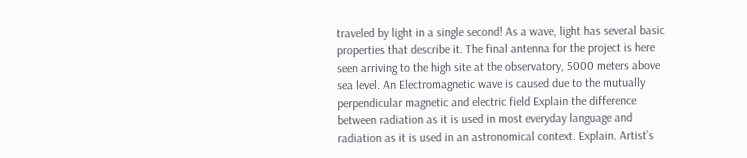traveled by light in a single second! As a wave, light has several basic properties that describe it. The final antenna for the project is here seen arriving to the high site at the observatory, 5000 meters above sea level. An Electromagnetic wave is caused due to the mutually perpendicular magnetic and electric field Explain the difference between radiation as it is used in most everyday language and radiation as it is used in an astronomical context. Explain. Artist’s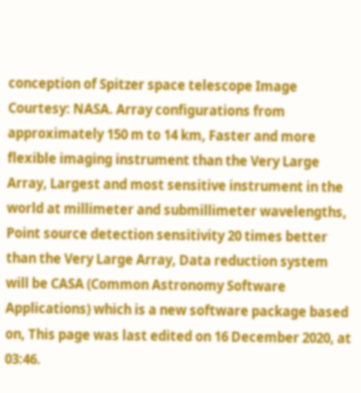conception of Spitzer space telescope Image Courtesy: NASA. Array configurations from approximately 150 m to 14 km, Faster and more flexible imaging instrument than the Very Large Array, Largest and most sensitive instrument in the world at millimeter and submillimeter wavelengths, Point source detection sensitivity 20 times better than the Very Large Array, Data reduction system will be CASA (Common Astronomy Software Applications) which is a new software package based on, This page was last edited on 16 December 2020, at 03:46.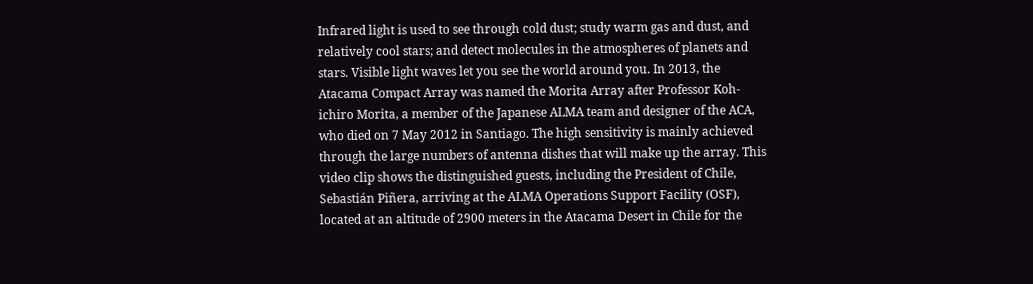Infrared light is used to see through cold dust; study warm gas and dust, and relatively cool stars; and detect molecules in the atmospheres of planets and stars. Visible light waves let you see the world around you. In 2013, the Atacama Compact Array was named the Morita Array after Professor Koh-ichiro Morita, a member of the Japanese ALMA team and designer of the ACA, who died on 7 May 2012 in Santiago. The high sensitivity is mainly achieved through the large numbers of antenna dishes that will make up the array. This video clip shows the distinguished guests, including the President of Chile, Sebastián Piñera, arriving at the ALMA Operations Support Facility (OSF), located at an altitude of 2900 meters in the Atacama Desert in Chile for the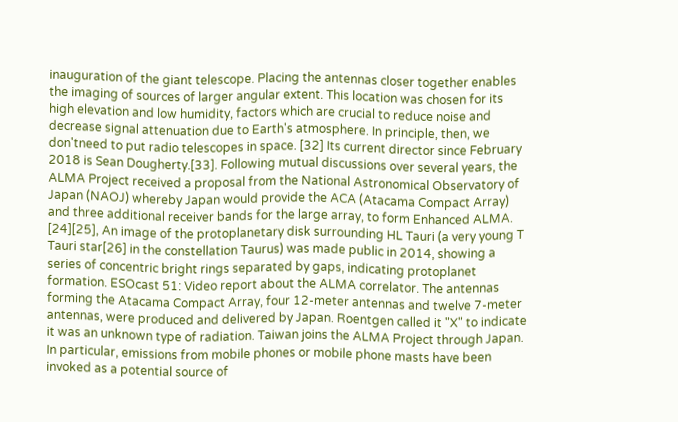inauguration of the giant telescope. Placing the antennas closer together enables the imaging of sources of larger angular extent. This location was chosen for its high elevation and low humidity, factors which are crucial to reduce noise and decrease signal attenuation due to Earth's atmosphere. In principle, then, we don'tneed to put radio telescopes in space. [32] Its current director since February 2018 is Sean Dougherty.[33]. Following mutual discussions over several years, the ALMA Project received a proposal from the National Astronomical Observatory of Japan (NAOJ) whereby Japan would provide the ACA (Atacama Compact Array) and three additional receiver bands for the large array, to form Enhanced ALMA. [24][25], An image of the protoplanetary disk surrounding HL Tauri (a very young T Tauri star[26] in the constellation Taurus) was made public in 2014, showing a series of concentric bright rings separated by gaps, indicating protoplanet formation. ESOcast 51: Video report about the ALMA correlator. The antennas forming the Atacama Compact Array, four 12-meter antennas and twelve 7-meter antennas, were produced and delivered by Japan. Roentgen called it "X" to indicate it was an unknown type of radiation. Taiwan joins the ALMA Project through Japan. In particular, emissions from mobile phones or mobile phone masts have been invoked as a potential source of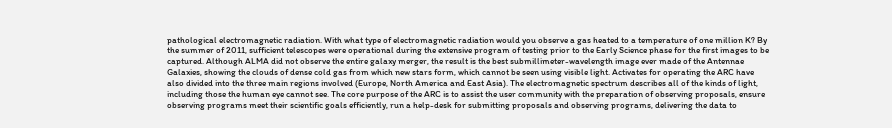pathological electromagnetic radiation. With what type of electromagnetic radiation would you observe a gas heated to a temperature of one million K? By the summer of 2011, sufficient telescopes were operational during the extensive program of testing prior to the Early Science phase for the first images to be captured. Although ALMA did not observe the entire galaxy merger, the result is the best submillimeter-wavelength image ever made of the Antennae Galaxies, showing the clouds of dense cold gas from which new stars form, which cannot be seen using visible light. Activates for operating the ARC have also divided into the three main regions involved (Europe, North America and East Asia). The electromagnetic spectrum describes all of the kinds of light, including those the human eye cannot see. The core purpose of the ARC is to assist the user community with the preparation of observing proposals, ensure observing programs meet their scientific goals efficiently, run a help-desk for submitting proposals and observing programs, delivering the data to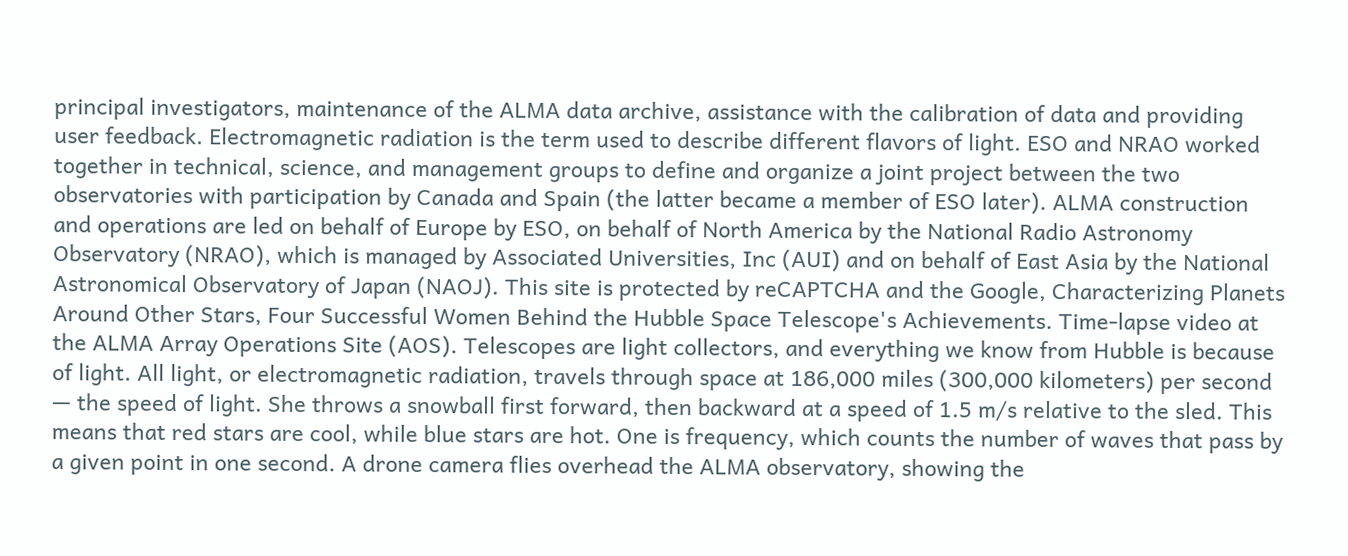principal investigators, maintenance of the ALMA data archive, assistance with the calibration of data and providing user feedback. Electromagnetic radiation is the term used to describe different flavors of light. ESO and NRAO worked together in technical, science, and management groups to define and organize a joint project between the two observatories with participation by Canada and Spain (the latter became a member of ESO later). ALMA construction and operations are led on behalf of Europe by ESO, on behalf of North America by the National Radio Astronomy Observatory (NRAO), which is managed by Associated Universities, Inc (AUI) and on behalf of East Asia by the National Astronomical Observatory of Japan (NAOJ). This site is protected by reCAPTCHA and the Google, Characterizing Planets Around Other Stars, Four Successful Women Behind the Hubble Space Telescope's Achievements. Time-lapse video at the ALMA Array Operations Site (AOS). Telescopes are light collectors, and everything we know from Hubble is because of light. All light, or electromagnetic radiation, travels through space at 186,000 miles (300,000 kilometers) per second — the speed of light. She throws a snowball first forward, then backward at a speed of 1.5 m/s relative to the sled. This means that red stars are cool, while blue stars are hot. One is frequency, which counts the number of waves that pass by a given point in one second. A drone camera flies overhead the ALMA observatory, showing the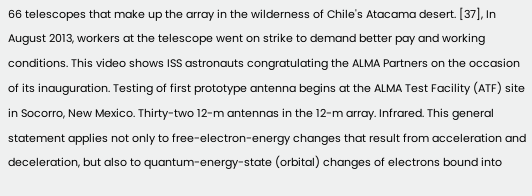66 telescopes that make up the array in the wilderness of Chile's Atacama desert. [37], In August 2013, workers at the telescope went on strike to demand better pay and working conditions. This video shows ISS astronauts congratulating the ALMA Partners on the occasion of its inauguration. Testing of first prototype antenna begins at the ALMA Test Facility (ATF) site in Socorro, New Mexico. Thirty-two 12-m antennas in the 12-m array. Infrared. This general statement applies not only to free-electron-energy changes that result from acceleration and deceleration, but also to quantum-energy-state (orbital) changes of electrons bound into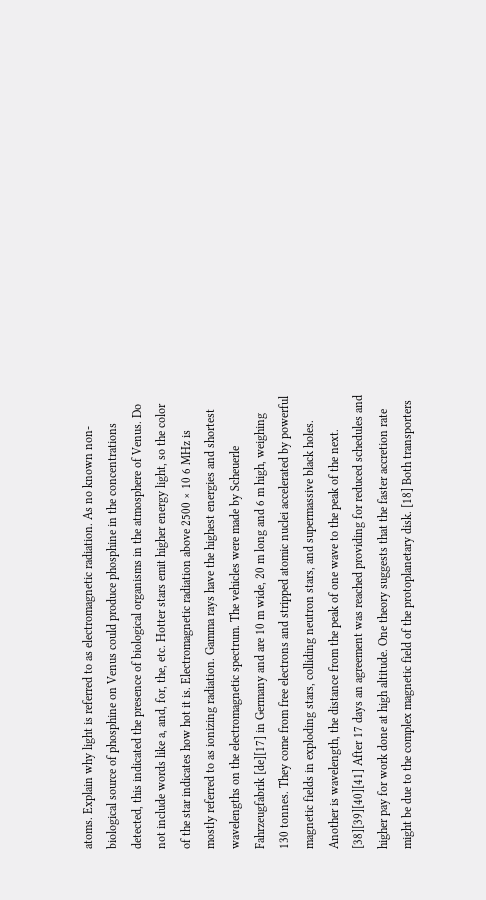atoms. Explain why light is referred to as electromagnetic radiation. As no known non-biological source of phosphine on Venus could produce phosphine in the concentrations detected, this indicated the presence of biological organisms in the atmosphere of Venus. Do not include words like a, and, for, the, etc. Hotter stars emit higher energy light, so the color of the star indicates how hot it is. Electromagnetic radiation above 2500 × 10 6 MHz is mostly referred to as ionizing radiation. Gamma rays have the highest energies and shortest wavelengths on the electromagnetic spectrum. The vehicles were made by Scheuerle Fahrzeugfabrik [de][17] in Germany and are 10 m wide, 20 m long and 6 m high, weighing 130 tonnes. They come from free electrons and stripped atomic nuclei accelerated by powerful magnetic fields in exploding stars, colliding neutron stars, and supermassive black holes. Another is wavelength, the distance from the peak of one wave to the peak of the next. [38][39][40][41] After 17 days an agreement was reached providing for reduced schedules and higher pay for work done at high altitude. One theory suggests that the faster accretion rate might be due to the complex magnetic field of the protoplanetary disk. [18] Both transporters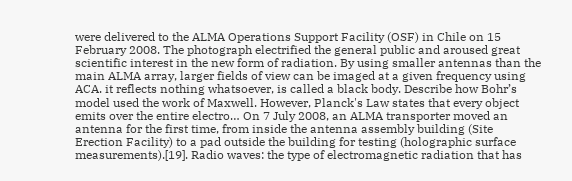were delivered to the ALMA Operations Support Facility (OSF) in Chile on 15 February 2008. The photograph electrified the general public and aroused great scientific interest in the new form of radiation. By using smaller antennas than the main ALMA array, larger fields of view can be imaged at a given frequency using ACA. it reflects nothing whatsoever, is called a black body. Describe how Bohr’s model used the work of Maxwell. However, Planck's Law states that every object emits over the entire electro… On 7 July 2008, an ALMA transporter moved an antenna for the first time, from inside the antenna assembly building (Site Erection Facility) to a pad outside the building for testing (holographic surface measurements).[19]. Radio waves: the type of electromagnetic radiation that has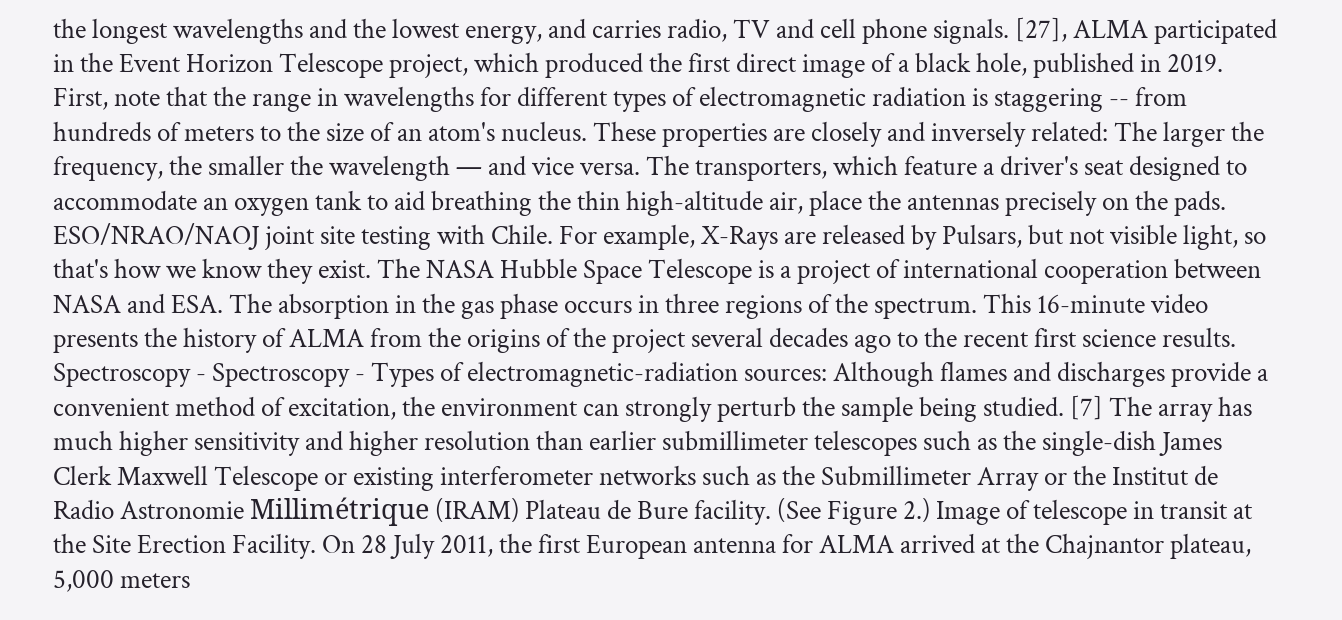the longest wavelengths and the lowest energy, and carries radio, TV and cell phone signals. [27], ALMA participated in the Event Horizon Telescope project, which produced the first direct image of a black hole, published in 2019. First, note that the range in wavelengths for different types of electromagnetic radiation is staggering -- from hundreds of meters to the size of an atom's nucleus. These properties are closely and inversely related: The larger the frequency, the smaller the wavelength — and vice versa. The transporters, which feature a driver's seat designed to accommodate an oxygen tank to aid breathing the thin high-altitude air, place the antennas precisely on the pads. ESO/NRAO/NAOJ joint site testing with Chile. For example, X-Rays are released by Pulsars, but not visible light, so that's how we know they exist. The NASA Hubble Space Telescope is a project of international cooperation between NASA and ESA. The absorption in the gas phase occurs in three regions of the spectrum. This 16-minute video presents the history of ALMA from the origins of the project several decades ago to the recent first science results. Spectroscopy - Spectroscopy - Types of electromagnetic-radiation sources: Although flames and discharges provide a convenient method of excitation, the environment can strongly perturb the sample being studied. [7] The array has much higher sensitivity and higher resolution than earlier submillimeter telescopes such as the single-dish James Clerk Maxwell Telescope or existing interferometer networks such as the Submillimeter Array or the Institut de Radio Astronomie Millimétrique (IRAM) Plateau de Bure facility. (See Figure 2.) Image of telescope in transit at the Site Erection Facility. On 28 July 2011, the first European antenna for ALMA arrived at the Chajnantor plateau, 5,000 meters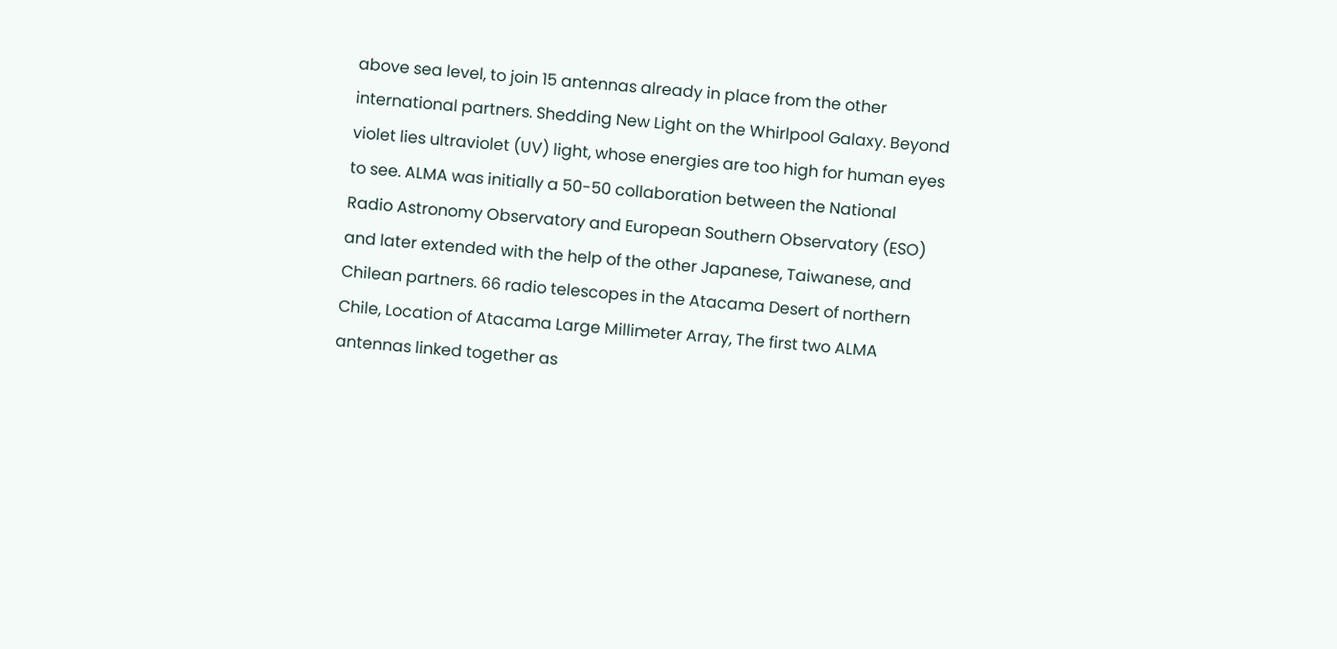above sea level, to join 15 antennas already in place from the other international partners. Shedding New Light on the Whirlpool Galaxy. Beyond violet lies ultraviolet (UV) light, whose energies are too high for human eyes to see. ALMA was initially a 50-50 collaboration between the National Radio Astronomy Observatory and European Southern Observatory (ESO) and later extended with the help of the other Japanese, Taiwanese, and Chilean partners. 66 radio telescopes in the Atacama Desert of northern Chile, Location of Atacama Large Millimeter Array, The first two ALMA antennas linked together as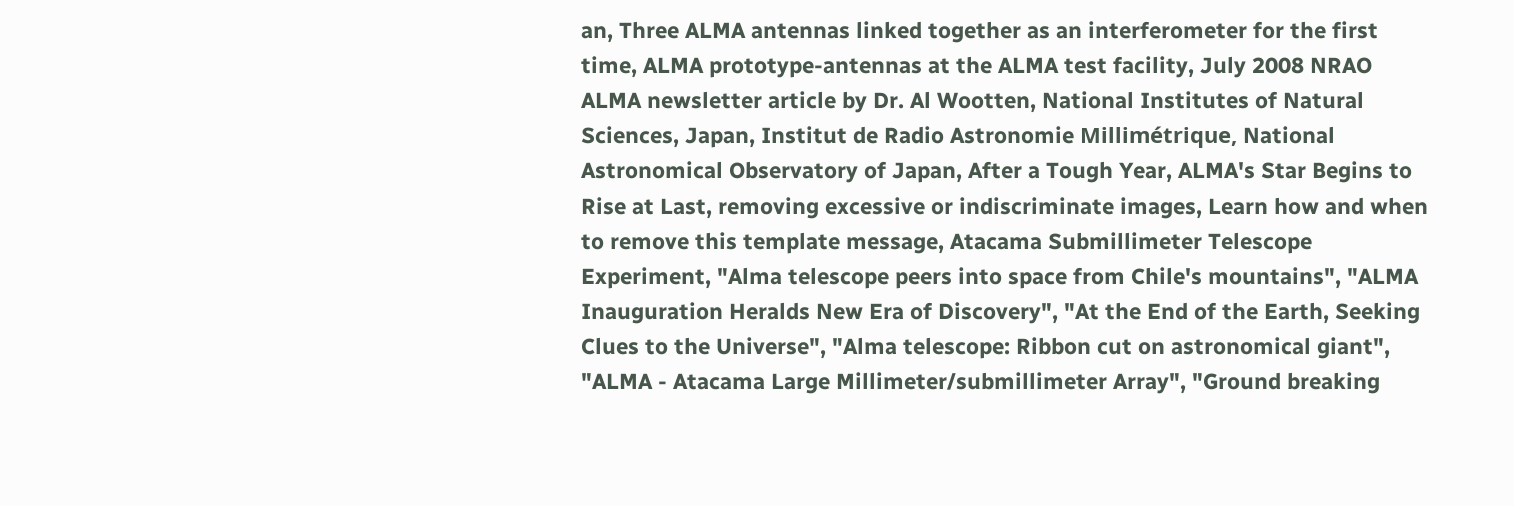an, Three ALMA antennas linked together as an interferometer for the first time, ALMA prototype-antennas at the ALMA test facility, July 2008 NRAO ALMA newsletter article by Dr. Al Wootten, National Institutes of Natural Sciences, Japan, Institut de Radio Astronomie Millimétrique, National Astronomical Observatory of Japan, After a Tough Year, ALMA's Star Begins to Rise at Last, removing excessive or indiscriminate images, Learn how and when to remove this template message, Atacama Submillimeter Telescope Experiment, "Alma telescope peers into space from Chile's mountains", "ALMA Inauguration Heralds New Era of Discovery", "At the End of the Earth, Seeking Clues to the Universe", "Alma telescope: Ribbon cut on astronomical giant", "ALMA - Atacama Large Millimeter/submillimeter Array", "Ground breaking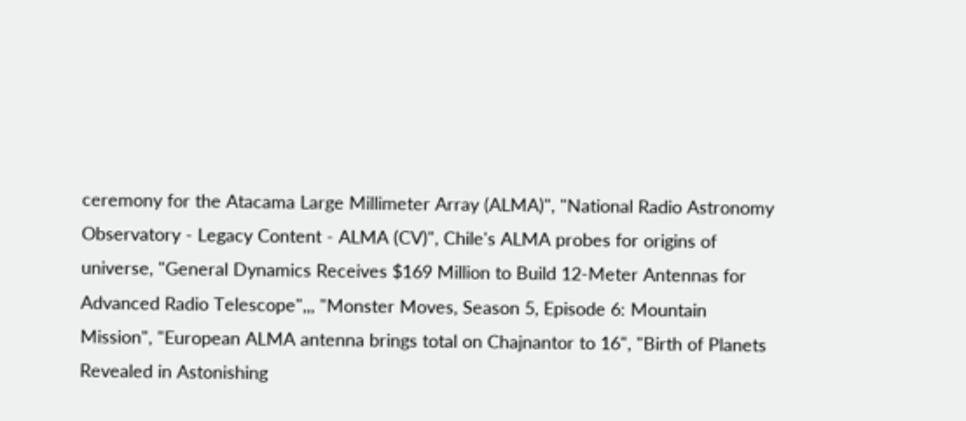ceremony for the Atacama Large Millimeter Array (ALMA)", "National Radio Astronomy Observatory - Legacy Content - ALMA (CV)", Chile's ALMA probes for origins of universe, "General Dynamics Receives $169 Million to Build 12-Meter Antennas for Advanced Radio Telescope",,, "Monster Moves, Season 5, Episode 6: Mountain Mission", "European ALMA antenna brings total on Chajnantor to 16", "Birth of Planets Revealed in Astonishing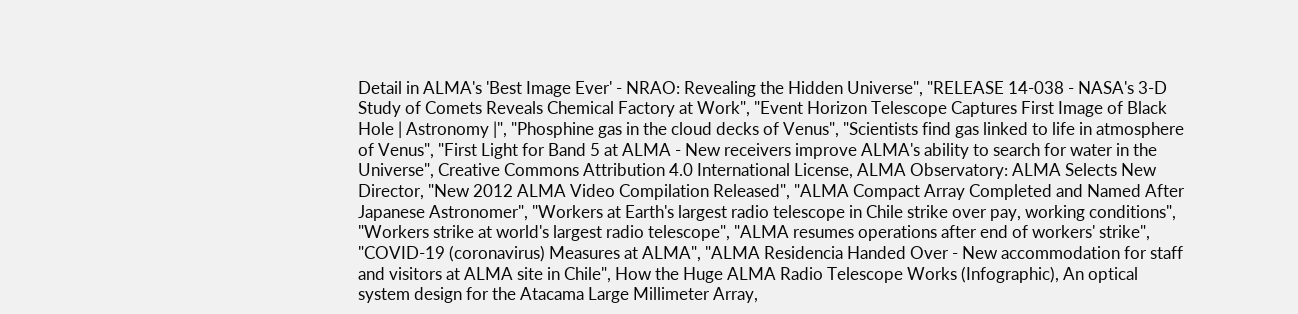Detail in ALMA's 'Best Image Ever' - NRAO: Revealing the Hidden Universe", "RELEASE 14-038 - NASA's 3-D Study of Comets Reveals Chemical Factory at Work", "Event Horizon Telescope Captures First Image of Black Hole | Astronomy |", "Phosphine gas in the cloud decks of Venus", "Scientists find gas linked to life in atmosphere of Venus", "First Light for Band 5 at ALMA - New receivers improve ALMA's ability to search for water in the Universe", Creative Commons Attribution 4.0 International License, ALMA Observatory: ALMA Selects New Director, "New 2012 ALMA Video Compilation Released", "ALMA Compact Array Completed and Named After Japanese Astronomer", "Workers at Earth's largest radio telescope in Chile strike over pay, working conditions", "Workers strike at world's largest radio telescope", "ALMA resumes operations after end of workers' strike", "COVID-19 (coronavirus) Measures at ALMA", "ALMA Residencia Handed Over - New accommodation for staff and visitors at ALMA site in Chile", How the Huge ALMA Radio Telescope Works (Infographic), An optical system design for the Atacama Large Millimeter Array,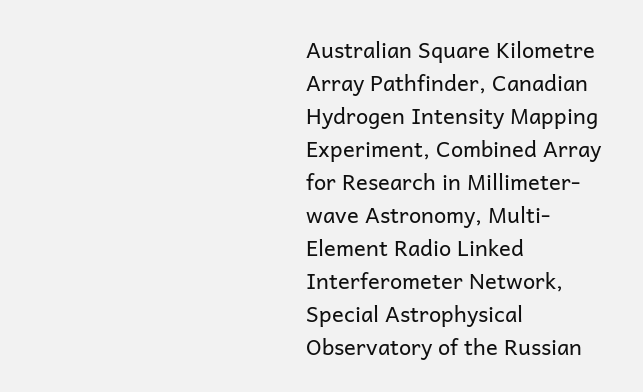Australian Square Kilometre Array Pathfinder, Canadian Hydrogen Intensity Mapping Experiment, Combined Array for Research in Millimeter-wave Astronomy, Multi-Element Radio Linked Interferometer Network, Special Astrophysical Observatory of the Russian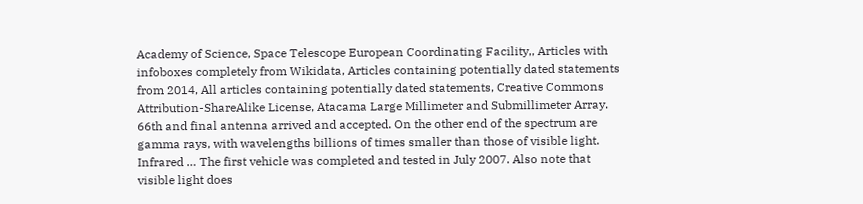Academy of Science, Space Telescope European Coordinating Facility,, Articles with infoboxes completely from Wikidata, Articles containing potentially dated statements from 2014, All articles containing potentially dated statements, Creative Commons Attribution-ShareAlike License, Atacama Large Millimeter and Submillimeter Array. 66th and final antenna arrived and accepted. On the other end of the spectrum are gamma rays, with wavelengths billions of times smaller than those of visible light. Infrared … The first vehicle was completed and tested in July 2007. Also note that visible light does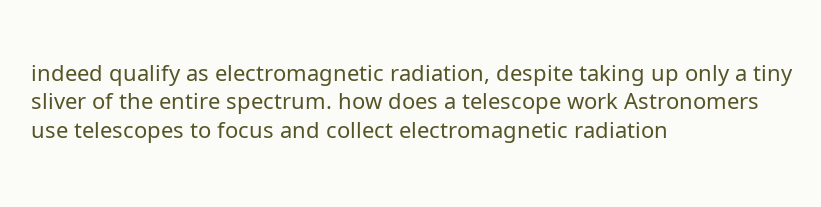indeed qualify as electromagnetic radiation, despite taking up only a tiny sliver of the entire spectrum. how does a telescope work Astronomers use telescopes to focus and collect electromagnetic radiation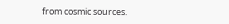from cosmic sources.